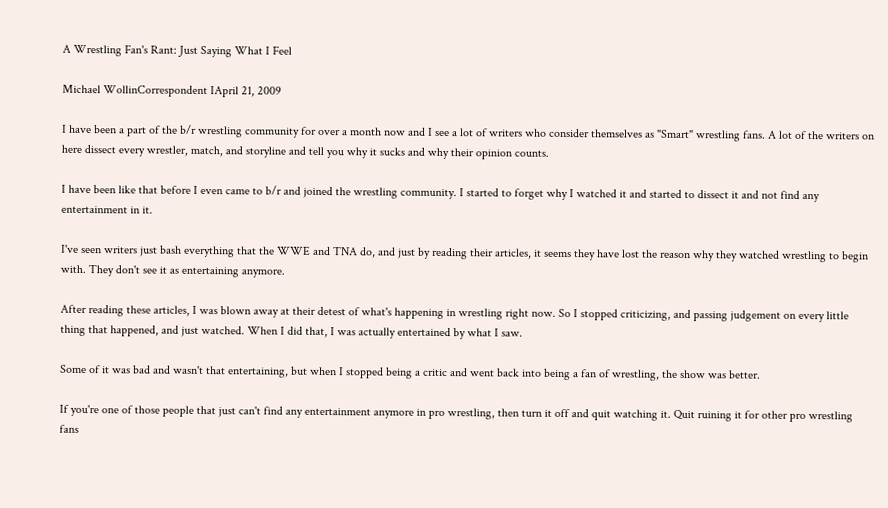A Wrestling Fan's Rant: Just Saying What I Feel

Michael WollinCorrespondent IApril 21, 2009

I have been a part of the b/r wrestling community for over a month now and I see a lot of writers who consider themselves as "Smart" wrestling fans. A lot of the writers on here dissect every wrestler, match, and storyline and tell you why it sucks and why their opinion counts.

I have been like that before I even came to b/r and joined the wrestling community. I started to forget why I watched it and started to dissect it and not find any entertainment in it.

I've seen writers just bash everything that the WWE and TNA do, and just by reading their articles, it seems they have lost the reason why they watched wrestling to begin with. They don't see it as entertaining anymore.

After reading these articles, I was blown away at their detest of what's happening in wrestling right now. So I stopped criticizing, and passing judgement on every little thing that happened, and just watched. When I did that, I was actually entertained by what I saw.

Some of it was bad and wasn't that entertaining, but when I stopped being a critic and went back into being a fan of wrestling, the show was better.

If you're one of those people that just can't find any entertainment anymore in pro wrestling, then turn it off and quit watching it. Quit ruining it for other pro wrestling fans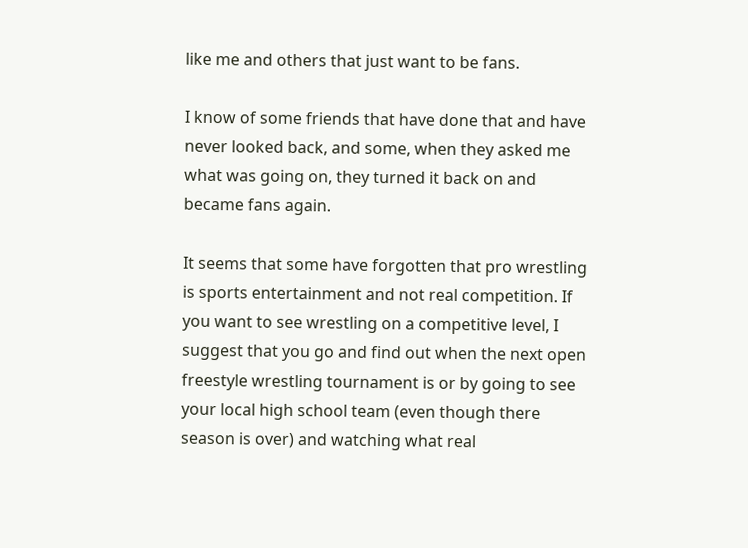like me and others that just want to be fans.

I know of some friends that have done that and have never looked back, and some, when they asked me what was going on, they turned it back on and became fans again.

It seems that some have forgotten that pro wrestling is sports entertainment and not real competition. If you want to see wrestling on a competitive level, I suggest that you go and find out when the next open freestyle wrestling tournament is or by going to see your local high school team (even though there season is over) and watching what real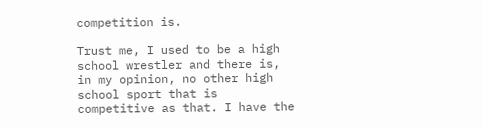competition is.

Trust me, I used to be a high school wrestler and there is, in my opinion, no other high school sport that is competitive as that. I have the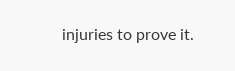injuries to prove it.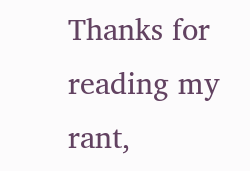Thanks for reading my rant,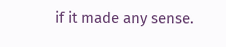if it made any sense.